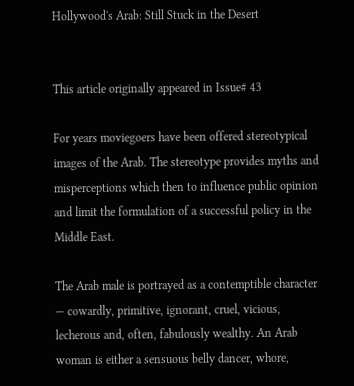Hollywood's Arab: Still Stuck in the Desert


This article originally appeared in Issue# 43

For years moviegoers have been offered stereotypical images of the Arab. The stereotype provides myths and misperceptions which then to influence public opinion and limit the formulation of a successful policy in the Middle East.

The Arab male is portrayed as a contemptible character — cowardly, primitive, ignorant, cruel, vicious, lecherous and, often, fabulously wealthy. An Arab woman is either a sensuous belly dancer, whore,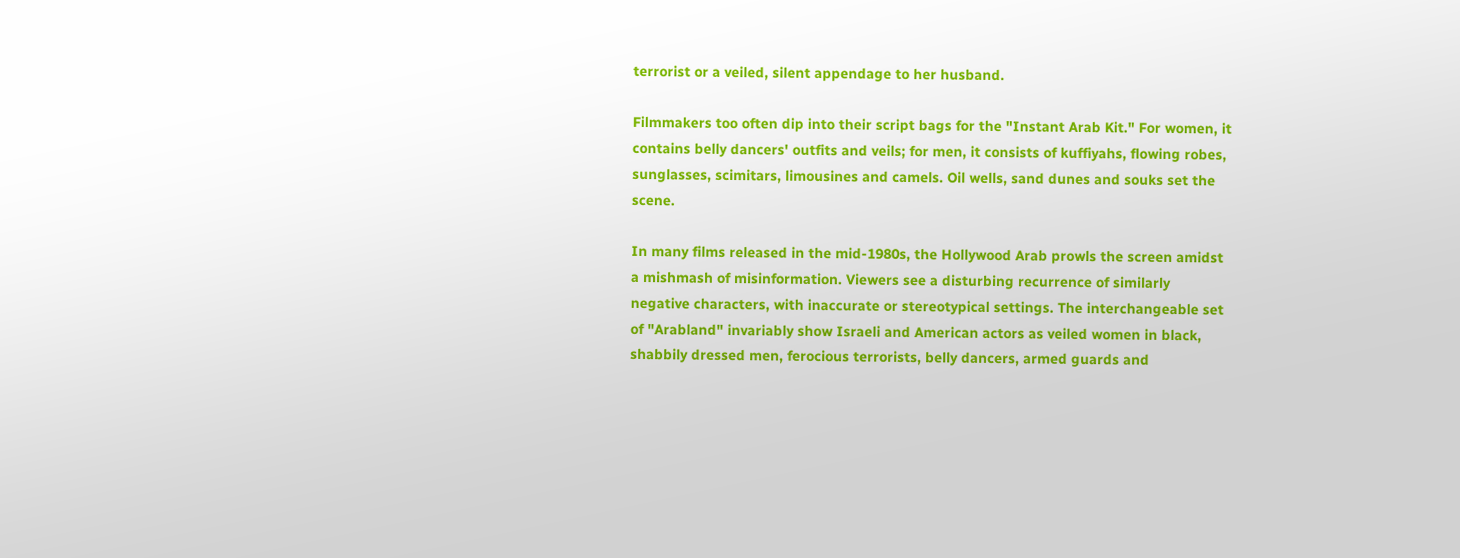terrorist or a veiled, silent appendage to her husband.

Filmmakers too often dip into their script bags for the "Instant Arab Kit." For women, it contains belly dancers' outfits and veils; for men, it consists of kuffiyahs, flowing robes, sunglasses, scimitars, limousines and camels. Oil wells, sand dunes and souks set the scene.

In many films released in the mid-1980s, the Hollywood Arab prowls the screen amidst a mishmash of misinformation. Viewers see a disturbing recurrence of similarly negative characters, with inaccurate or stereotypical settings. The interchangeable set of "Arabland" invariably show Israeli and American actors as veiled women in black, shabbily dressed men, ferocious terrorists, belly dancers, armed guards and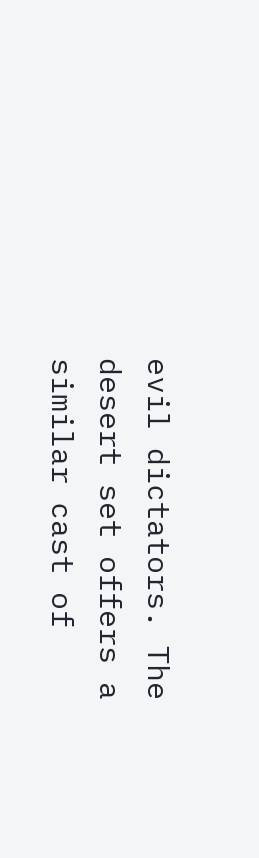evil dictators. The desert set offers a similar cast of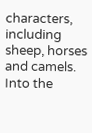characters, including sheep, horses and camels. Into the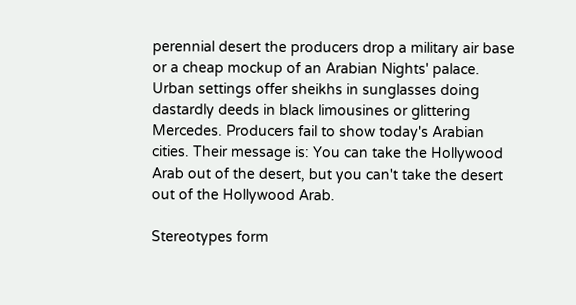perennial desert the producers drop a military air base or a cheap mockup of an Arabian Nights' palace. Urban settings offer sheikhs in sunglasses doing dastardly deeds in black limousines or glittering Mercedes. Producers fail to show today's Arabian cities. Their message is: You can take the Hollywood Arab out of the desert, but you can't take the desert out of the Hollywood Arab.

Stereotypes form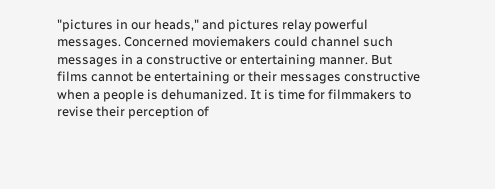"pictures in our heads," and pictures relay powerful messages. Concerned moviemakers could channel such messages in a constructive or entertaining manner. But films cannot be entertaining or their messages constructive when a people is dehumanized. It is time for filmmakers to revise their perception of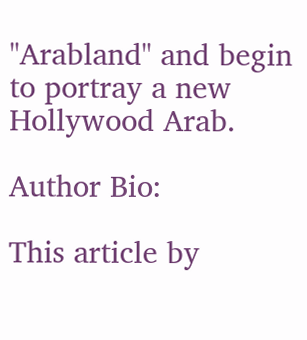"Arabland" and begin to portray a new Hollywood Arab.

Author Bio:

This article by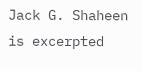Jack G. Shaheen is excerpted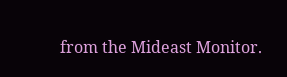from the Mideast Monitor.